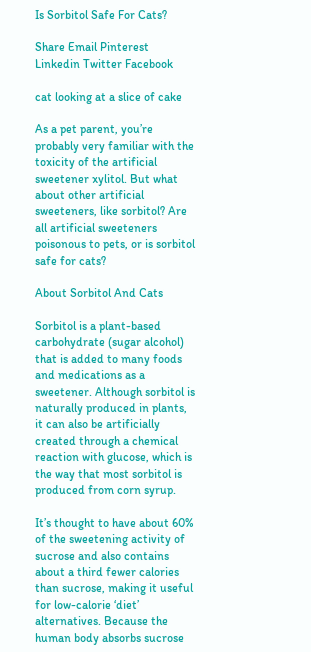Is Sorbitol Safe For Cats?

Share Email Pinterest Linkedin Twitter Facebook

cat looking at a slice of cake

As a pet parent, you’re probably very familiar with the toxicity of the artificial sweetener xylitol. But what about other artificial sweeteners, like sorbitol? Are all artificial sweeteners poisonous to pets, or is sorbitol safe for cats?

About Sorbitol And Cats

Sorbitol is a plant-based carbohydrate (sugar alcohol) that is added to many foods and medications as a sweetener. Although sorbitol is naturally produced in plants, it can also be artificially created through a chemical reaction with glucose, which is the way that most sorbitol is produced from corn syrup.

It’s thought to have about 60% of the sweetening activity of sucrose and also contains about a third fewer calories than sucrose, making it useful for low-calorie ‘diet’ alternatives. Because the human body absorbs sucrose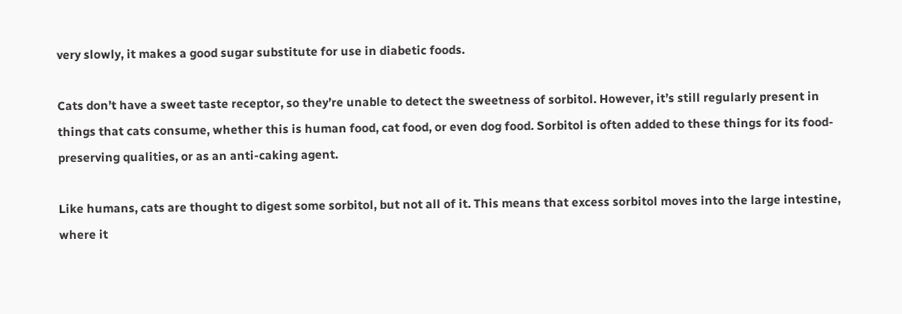very slowly, it makes a good sugar substitute for use in diabetic foods.

Cats don’t have a sweet taste receptor, so they’re unable to detect the sweetness of sorbitol. However, it’s still regularly present in things that cats consume, whether this is human food, cat food, or even dog food. Sorbitol is often added to these things for its food-preserving qualities, or as an anti-caking agent.

Like humans, cats are thought to digest some sorbitol, but not all of it. This means that excess sorbitol moves into the large intestine, where it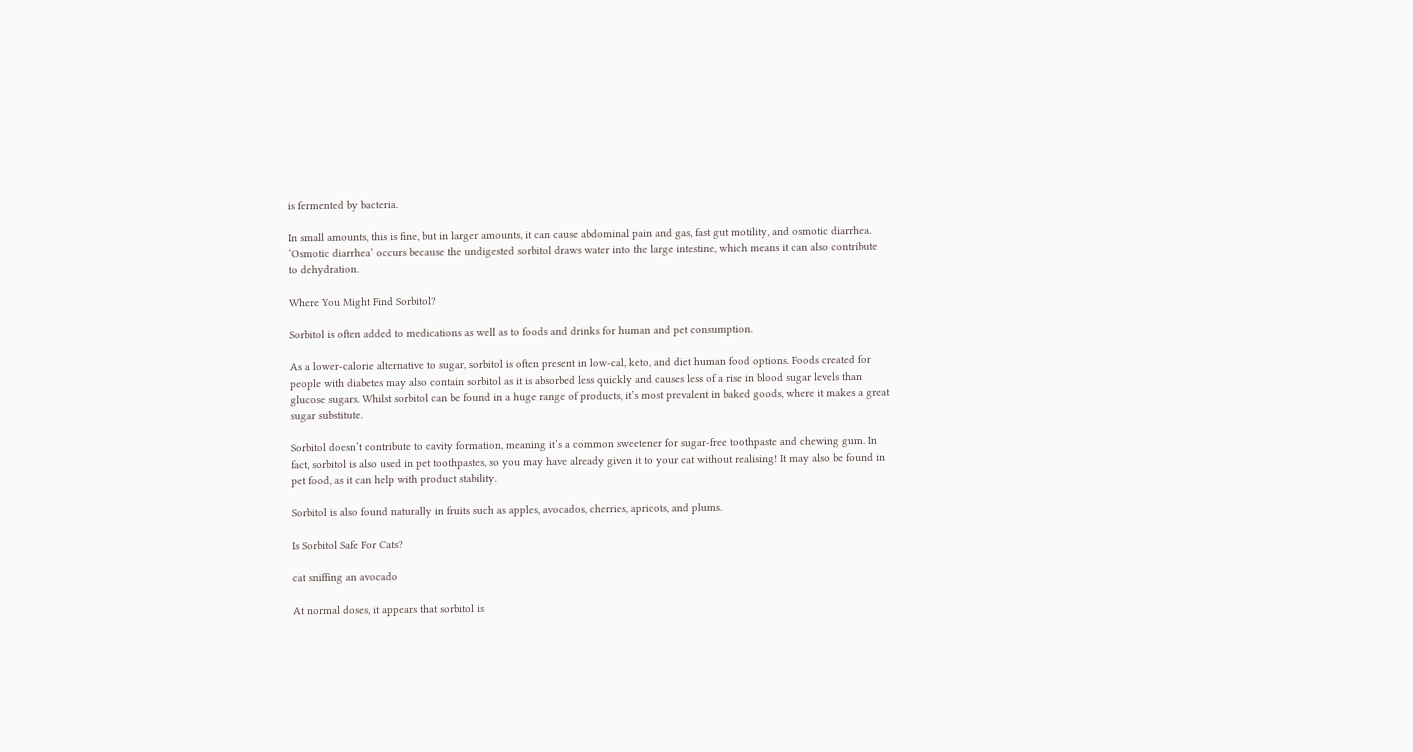is fermented by bacteria.

In small amounts, this is fine, but in larger amounts, it can cause abdominal pain and gas, fast gut motility, and osmotic diarrhea. ‘Osmotic diarrhea’ occurs because the undigested sorbitol draws water into the large intestine, which means it can also contribute to dehydration.

Where You Might Find Sorbitol?

Sorbitol is often added to medications as well as to foods and drinks for human and pet consumption.

As a lower-calorie alternative to sugar, sorbitol is often present in low-cal, keto, and diet human food options. Foods created for people with diabetes may also contain sorbitol as it is absorbed less quickly and causes less of a rise in blood sugar levels than glucose sugars. Whilst sorbitol can be found in a huge range of products, it’s most prevalent in baked goods, where it makes a great sugar substitute.

Sorbitol doesn’t contribute to cavity formation, meaning it’s a common sweetener for sugar-free toothpaste and chewing gum. In fact, sorbitol is also used in pet toothpastes, so you may have already given it to your cat without realising! It may also be found in pet food, as it can help with product stability.

Sorbitol is also found naturally in fruits such as apples, avocados, cherries, apricots, and plums.

Is Sorbitol Safe For Cats?

cat sniffing an avocado

At normal doses, it appears that sorbitol is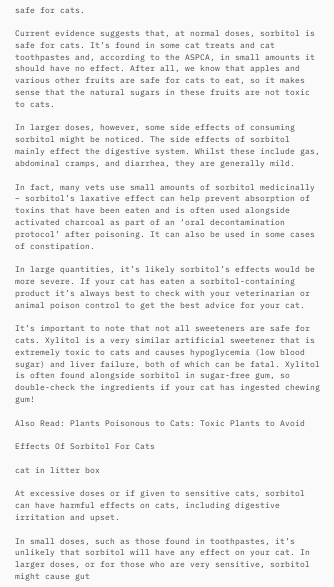safe for cats.

Current evidence suggests that, at normal doses, sorbitol is safe for cats. It’s found in some cat treats and cat toothpastes and, according to the ASPCA, in small amounts it should have no effect. After all, we know that apples and various other fruits are safe for cats to eat, so it makes sense that the natural sugars in these fruits are not toxic to cats.

In larger doses, however, some side effects of consuming sorbitol might be noticed. The side effects of sorbitol mainly effect the digestive system. Whilst these include gas, abdominal cramps, and diarrhea, they are generally mild.

In fact, many vets use small amounts of sorbitol medicinally – sorbitol’s laxative effect can help prevent absorption of toxins that have been eaten and is often used alongside activated charcoal as part of an ‘oral decontamination protocol’ after poisoning. It can also be used in some cases of constipation.

In large quantities, it’s likely sorbitol’s effects would be more severe. If your cat has eaten a sorbitol-containing product it’s always best to check with your veterinarian or animal poison control to get the best advice for your cat.

It’s important to note that not all sweeteners are safe for cats. Xylitol is a very similar artificial sweetener that is extremely toxic to cats and causes hypoglycemia (low blood sugar) and liver failure, both of which can be fatal. Xylitol is often found alongside sorbitol in sugar-free gum, so double-check the ingredients if your cat has ingested chewing gum!

Also Read: Plants Poisonous to Cats: Toxic Plants to Avoid

Effects Of Sorbitol For Cats

cat in litter box

At excessive doses or if given to sensitive cats, sorbitol can have harmful effects on cats, including digestive irritation and upset.

In small doses, such as those found in toothpastes, it’s unlikely that sorbitol will have any effect on your cat. In larger doses, or for those who are very sensitive, sorbitol might cause gut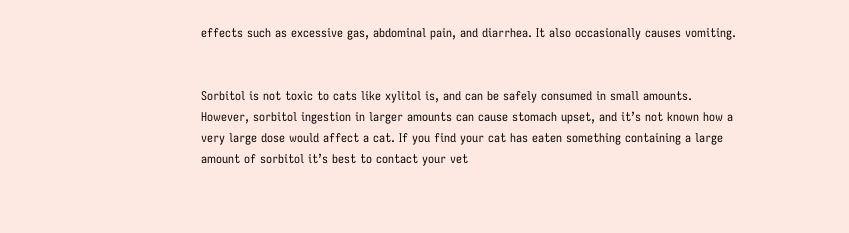effects such as excessive gas, abdominal pain, and diarrhea. It also occasionally causes vomiting.


Sorbitol is not toxic to cats like xylitol is, and can be safely consumed in small amounts. However, sorbitol ingestion in larger amounts can cause stomach upset, and it’s not known how a very large dose would affect a cat. If you find your cat has eaten something containing a large amount of sorbitol it’s best to contact your vet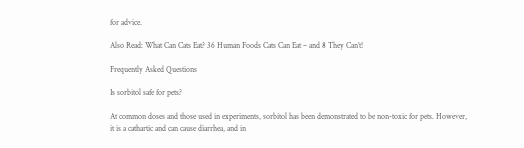for advice.

Also Read: What Can Cats Eat? 36 Human Foods Cats Can Eat – and 8 They Can’t!

Frequently Asked Questions

Is sorbitol safe for pets?

At common doses and those used in experiments, sorbitol has been demonstrated to be non-toxic for pets. However, it is a cathartic and can cause diarrhea, and in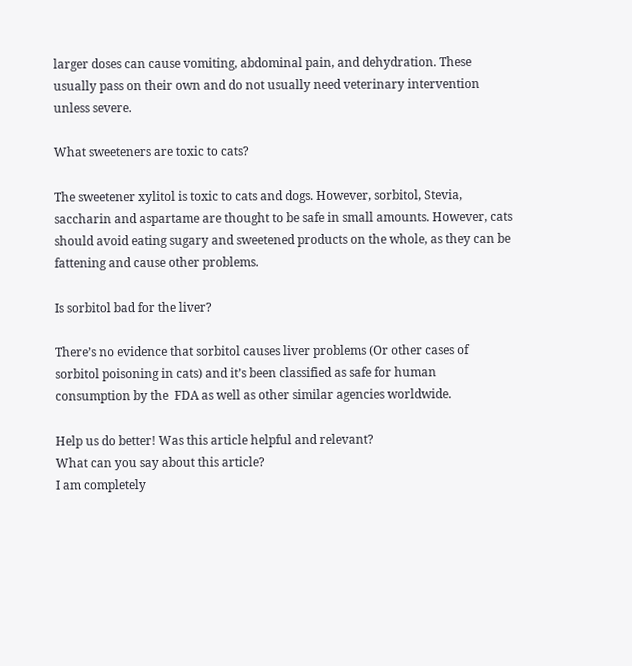larger doses can cause vomiting, abdominal pain, and dehydration. These usually pass on their own and do not usually need veterinary intervention unless severe.

What sweeteners are toxic to cats?

The sweetener xylitol is toxic to cats and dogs. However, sorbitol, Stevia, saccharin and aspartame are thought to be safe in small amounts. However, cats should avoid eating sugary and sweetened products on the whole, as they can be fattening and cause other problems.

Is sorbitol bad for the liver?

There’s no evidence that sorbitol causes liver problems (Or other cases of sorbitol poisoning in cats) and it’s been classified as safe for human consumption by the  FDA as well as other similar agencies worldwide.

Help us do better! Was this article helpful and relevant?
What can you say about this article?
I am completely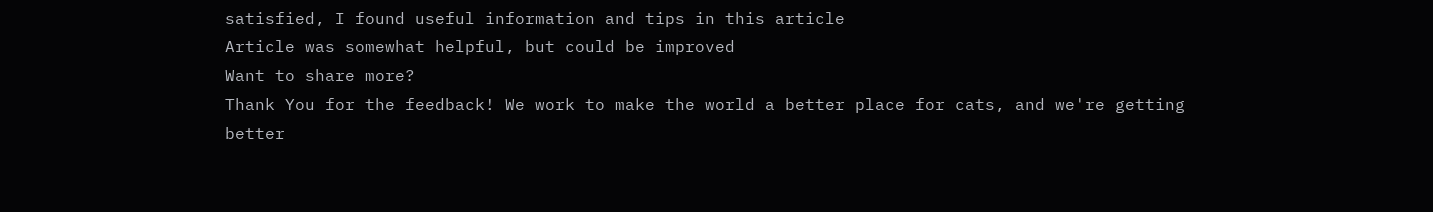satisfied, I found useful information and tips in this article
Article was somewhat helpful, but could be improved
Want to share more?
Thank You for the feedback! We work to make the world a better place for cats, and we're getting better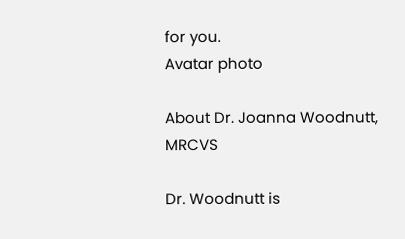for you.
Avatar photo

About Dr. Joanna Woodnutt, MRCVS

Dr. Woodnutt is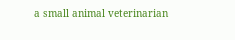a small animal veterinarian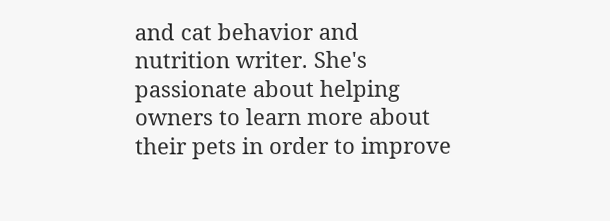and cat behavior and nutrition writer. She's passionate about helping owners to learn more about their pets in order to improve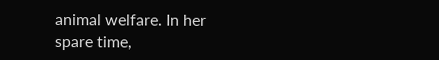animal welfare. In her spare time,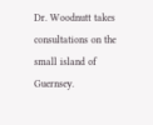Dr. Woodnutt takes consultations on the small island of Guernsey.